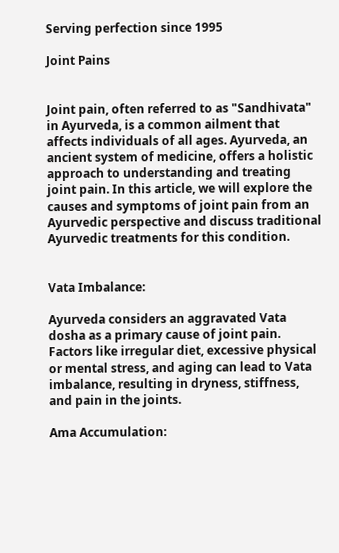Serving perfection since 1995

Joint Pains


Joint pain, often referred to as "Sandhivata" in Ayurveda, is a common ailment that affects individuals of all ages. Ayurveda, an ancient system of medicine, offers a holistic approach to understanding and treating joint pain. In this article, we will explore the causes and symptoms of joint pain from an Ayurvedic perspective and discuss traditional Ayurvedic treatments for this condition.


Vata Imbalance:

Ayurveda considers an aggravated Vata dosha as a primary cause of joint pain. Factors like irregular diet, excessive physical or mental stress, and aging can lead to Vata imbalance, resulting in dryness, stiffness, and pain in the joints.

Ama Accumulation: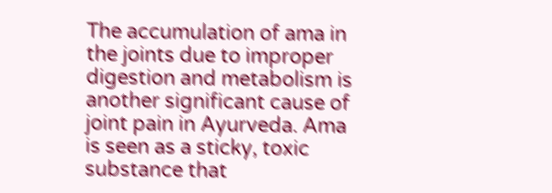The accumulation of ama in the joints due to improper digestion and metabolism is another significant cause of joint pain in Ayurveda. Ama is seen as a sticky, toxic substance that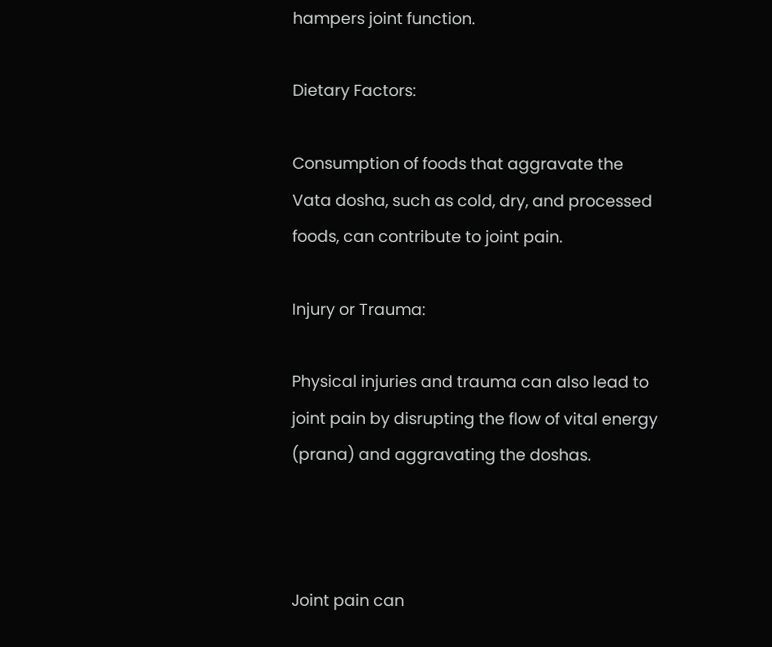hampers joint function.

Dietary Factors:

Consumption of foods that aggravate the Vata dosha, such as cold, dry, and processed foods, can contribute to joint pain.

Injury or Trauma:

Physical injuries and trauma can also lead to joint pain by disrupting the flow of vital energy (prana) and aggravating the doshas.



Joint pain can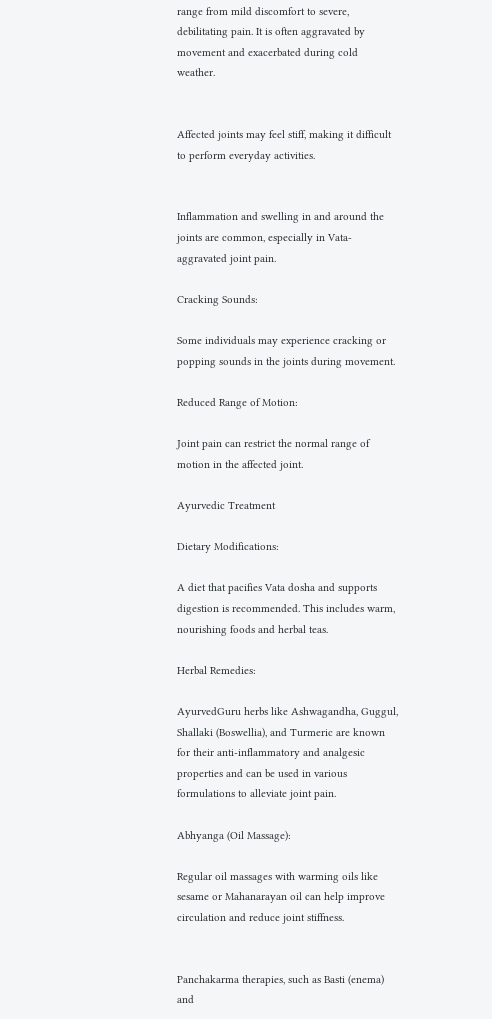range from mild discomfort to severe, debilitating pain. It is often aggravated by movement and exacerbated during cold weather.


Affected joints may feel stiff, making it difficult to perform everyday activities.


Inflammation and swelling in and around the joints are common, especially in Vata-aggravated joint pain.

Cracking Sounds:

Some individuals may experience cracking or popping sounds in the joints during movement.

Reduced Range of Motion:

Joint pain can restrict the normal range of motion in the affected joint.

Ayurvedic Treatment

Dietary Modifications:

A diet that pacifies Vata dosha and supports digestion is recommended. This includes warm, nourishing foods and herbal teas.

Herbal Remedies:

AyurvedGuru herbs like Ashwagandha, Guggul, Shallaki (Boswellia), and Turmeric are known for their anti-inflammatory and analgesic properties and can be used in various formulations to alleviate joint pain.

Abhyanga (Oil Massage):

Regular oil massages with warming oils like sesame or Mahanarayan oil can help improve circulation and reduce joint stiffness.


Panchakarma therapies, such as Basti (enema) and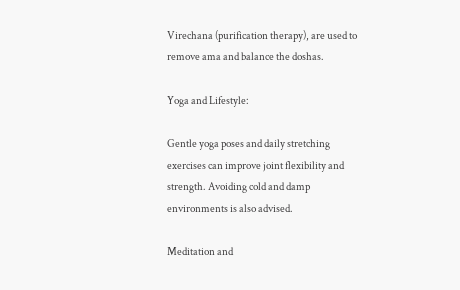Virechana (purification therapy), are used to remove ama and balance the doshas.

Yoga and Lifestyle:

Gentle yoga poses and daily stretching exercises can improve joint flexibility and strength. Avoiding cold and damp environments is also advised.

Meditation and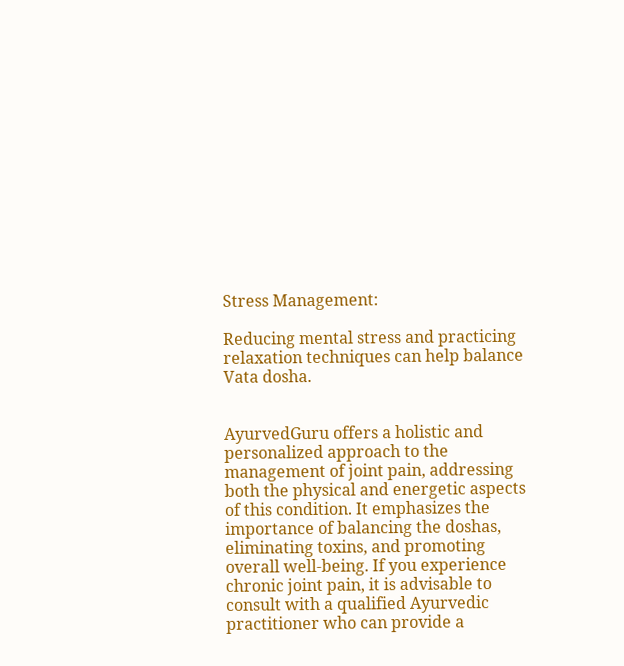Stress Management:

Reducing mental stress and practicing relaxation techniques can help balance Vata dosha.


AyurvedGuru offers a holistic and personalized approach to the management of joint pain, addressing both the physical and energetic aspects of this condition. It emphasizes the importance of balancing the doshas, eliminating toxins, and promoting overall well-being. If you experience chronic joint pain, it is advisable to consult with a qualified Ayurvedic practitioner who can provide a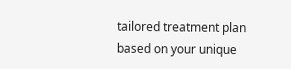tailored treatment plan based on your unique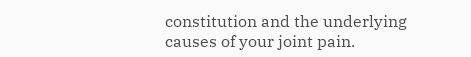constitution and the underlying causes of your joint pain.